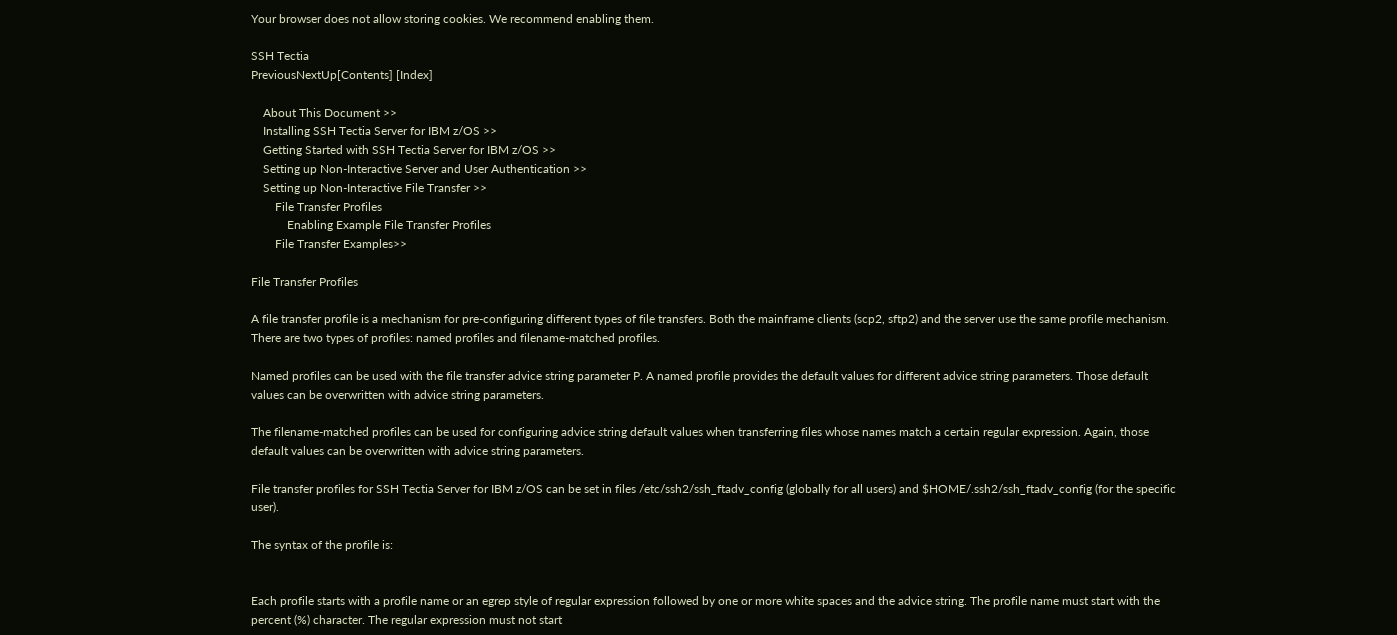Your browser does not allow storing cookies. We recommend enabling them.

SSH Tectia
PreviousNextUp[Contents] [Index]

    About This Document >>
    Installing SSH Tectia Server for IBM z/OS >>
    Getting Started with SSH Tectia Server for IBM z/OS >>
    Setting up Non-Interactive Server and User Authentication >>
    Setting up Non-Interactive File Transfer >>
        File Transfer Profiles
            Enabling Example File Transfer Profiles
        File Transfer Examples>>

File Transfer Profiles

A file transfer profile is a mechanism for pre-configuring different types of file transfers. Both the mainframe clients (scp2, sftp2) and the server use the same profile mechanism. There are two types of profiles: named profiles and filename-matched profiles.

Named profiles can be used with the file transfer advice string parameter P. A named profile provides the default values for different advice string parameters. Those default values can be overwritten with advice string parameters.

The filename-matched profiles can be used for configuring advice string default values when transferring files whose names match a certain regular expression. Again, those default values can be overwritten with advice string parameters.

File transfer profiles for SSH Tectia Server for IBM z/OS can be set in files /etc/ssh2/ssh_ftadv_config (globally for all users) and $HOME/.ssh2/ssh_ftadv_config (for the specific user).

The syntax of the profile is:


Each profile starts with a profile name or an egrep style of regular expression followed by one or more white spaces and the advice string. The profile name must start with the percent (%) character. The regular expression must not start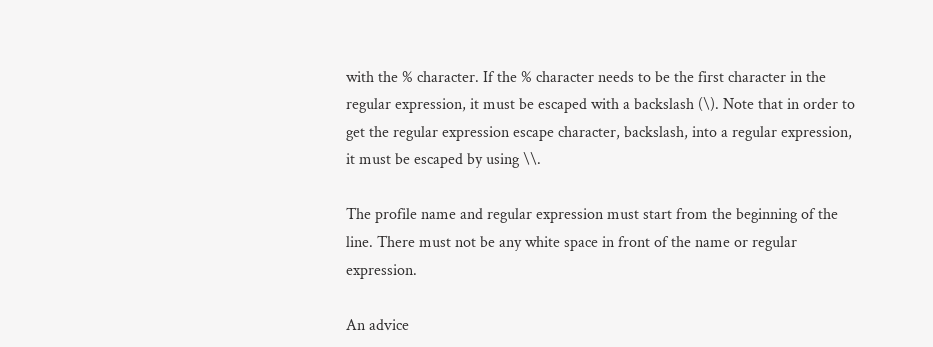with the % character. If the % character needs to be the first character in the regular expression, it must be escaped with a backslash (\). Note that in order to get the regular expression escape character, backslash, into a regular expression, it must be escaped by using \\.

The profile name and regular expression must start from the beginning of the line. There must not be any white space in front of the name or regular expression.

An advice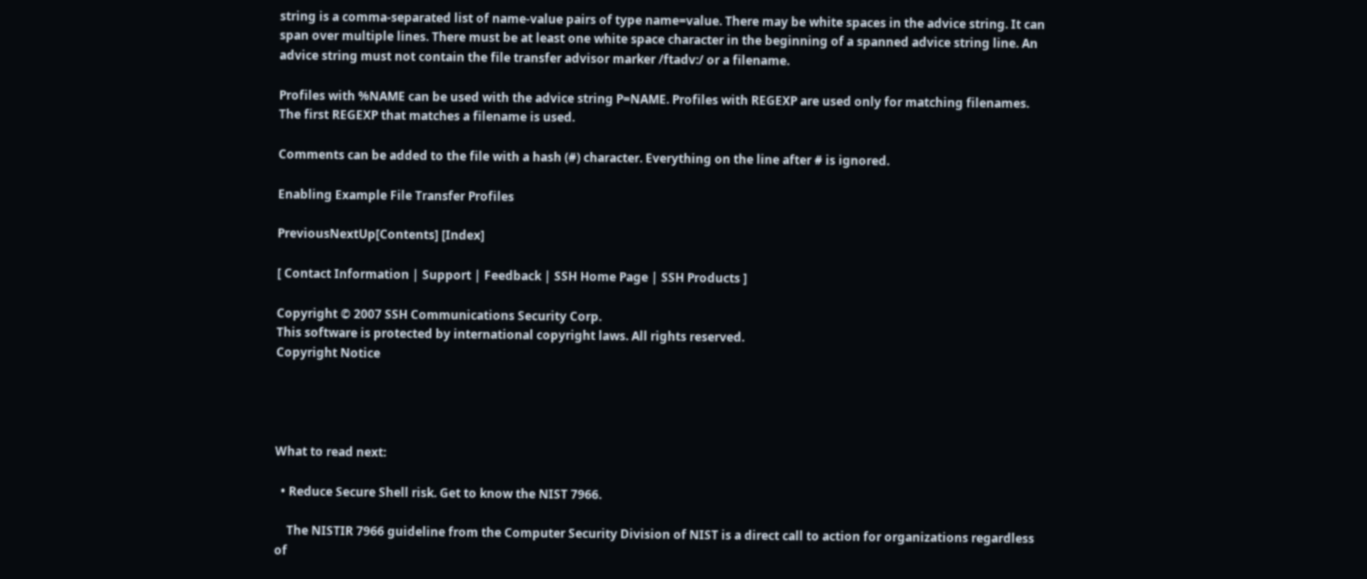string is a comma-separated list of name-value pairs of type name=value. There may be white spaces in the advice string. It can span over multiple lines. There must be at least one white space character in the beginning of a spanned advice string line. An advice string must not contain the file transfer advisor marker /ftadv:/ or a filename.

Profiles with %NAME can be used with the advice string P=NAME. Profiles with REGEXP are used only for matching filenames. The first REGEXP that matches a filename is used.

Comments can be added to the file with a hash (#) character. Everything on the line after # is ignored.

Enabling Example File Transfer Profiles

PreviousNextUp[Contents] [Index]

[ Contact Information | Support | Feedback | SSH Home Page | SSH Products ]

Copyright © 2007 SSH Communications Security Corp.
This software is protected by international copyright laws. All rights reserved.
Copyright Notice




What to read next:

  • Reduce Secure Shell risk. Get to know the NIST 7966.

    The NISTIR 7966 guideline from the Computer Security Division of NIST is a direct call to action for organizations regardless of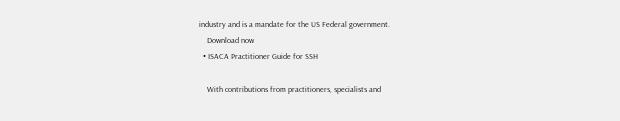industry and is a mandate for the US Federal government.
    Download now
  • ISACA Practitioner Guide for SSH

    With contributions from practitioners, specialists and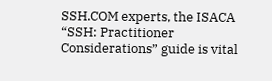SSH.COM experts, the ISACA “SSH: Practitioner Considerations” guide is vital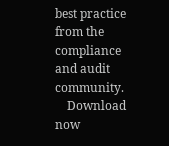best practice from the compliance and audit community.
    Download now